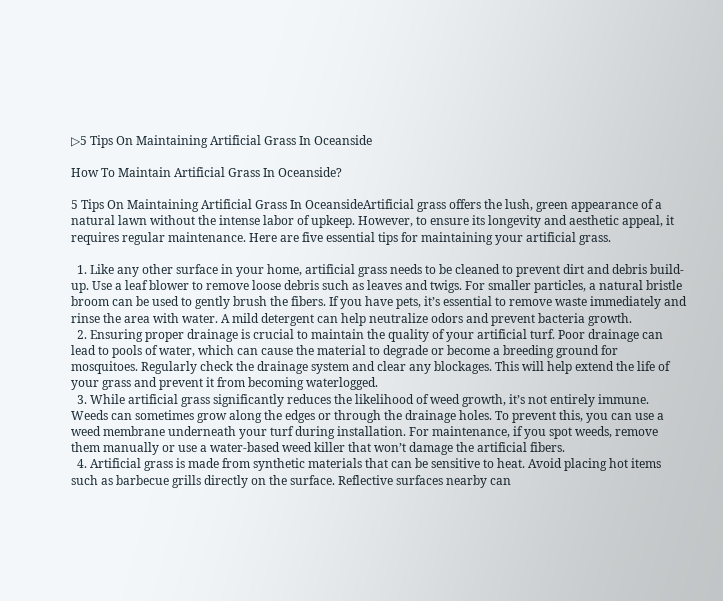▷5 Tips On Maintaining Artificial Grass In Oceanside

How To Maintain Artificial Grass In Oceanside?

5 Tips On Maintaining Artificial Grass In OceansideArtificial grass offers the lush, green appearance of a natural lawn without the intense labor of upkeep. However, to ensure its longevity and aesthetic appeal, it requires regular maintenance. Here are five essential tips for maintaining your artificial grass.

  1. Like any other surface in your home, artificial grass needs to be cleaned to prevent dirt and debris build-up. Use a leaf blower to remove loose debris such as leaves and twigs. For smaller particles, a natural bristle broom can be used to gently brush the fibers. If you have pets, it’s essential to remove waste immediately and rinse the area with water. A mild detergent can help neutralize odors and prevent bacteria growth.
  2. Ensuring proper drainage is crucial to maintain the quality of your artificial turf. Poor drainage can lead to pools of water, which can cause the material to degrade or become a breeding ground for mosquitoes. Regularly check the drainage system and clear any blockages. This will help extend the life of your grass and prevent it from becoming waterlogged.
  3. While artificial grass significantly reduces the likelihood of weed growth, it’s not entirely immune. Weeds can sometimes grow along the edges or through the drainage holes. To prevent this, you can use a weed membrane underneath your turf during installation. For maintenance, if you spot weeds, remove them manually or use a water-based weed killer that won’t damage the artificial fibers.
  4. Artificial grass is made from synthetic materials that can be sensitive to heat. Avoid placing hot items such as barbecue grills directly on the surface. Reflective surfaces nearby can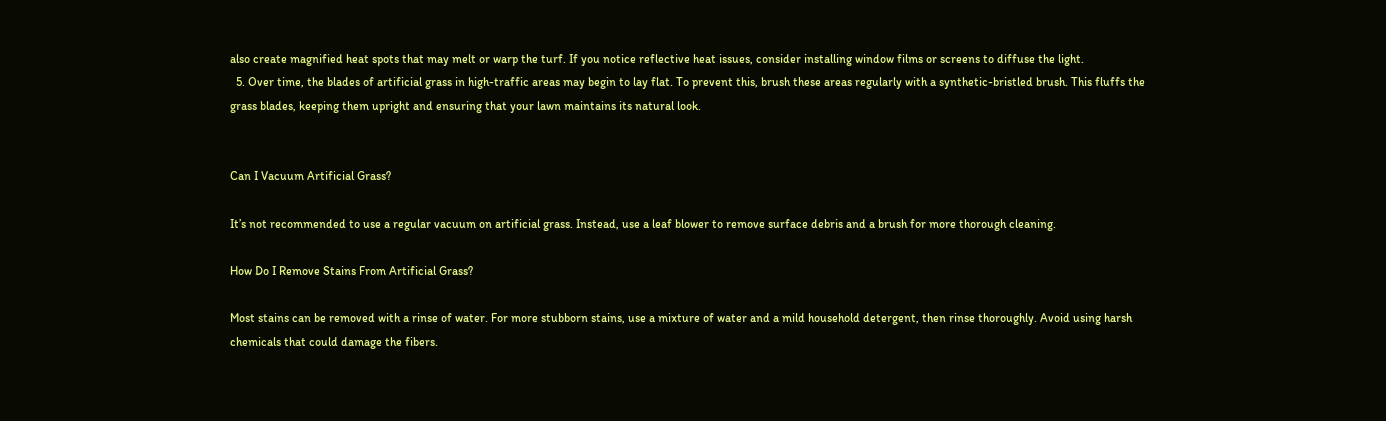also create magnified heat spots that may melt or warp the turf. If you notice reflective heat issues, consider installing window films or screens to diffuse the light.
  5. Over time, the blades of artificial grass in high-traffic areas may begin to lay flat. To prevent this, brush these areas regularly with a synthetic-bristled brush. This fluffs the grass blades, keeping them upright and ensuring that your lawn maintains its natural look.


Can I Vacuum Artificial Grass?

It’s not recommended to use a regular vacuum on artificial grass. Instead, use a leaf blower to remove surface debris and a brush for more thorough cleaning.

How Do I Remove Stains From Artificial Grass?

Most stains can be removed with a rinse of water. For more stubborn stains, use a mixture of water and a mild household detergent, then rinse thoroughly. Avoid using harsh chemicals that could damage the fibers.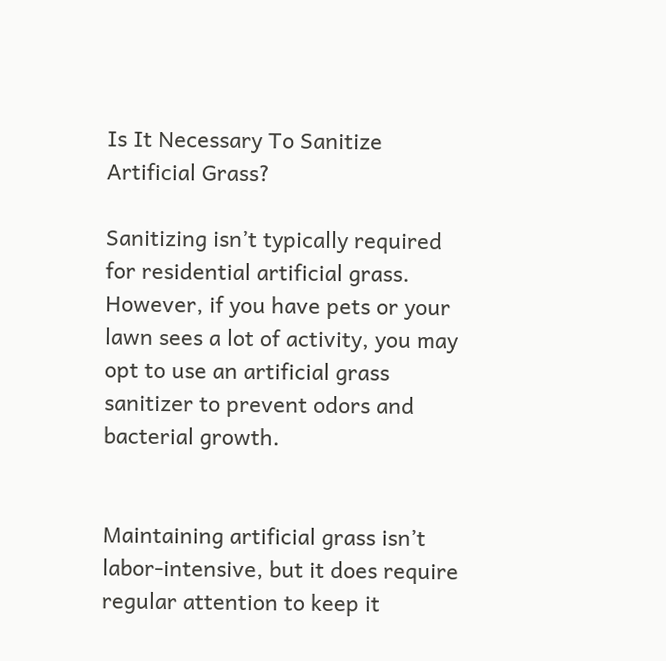Is It Necessary To Sanitize Artificial Grass?

Sanitizing isn’t typically required for residential artificial grass. However, if you have pets or your lawn sees a lot of activity, you may opt to use an artificial grass sanitizer to prevent odors and bacterial growth.


Maintaining artificial grass isn’t labor-intensive, but it does require regular attention to keep it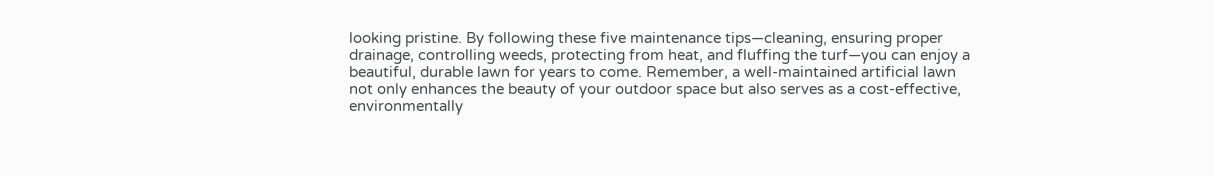looking pristine. By following these five maintenance tips—cleaning, ensuring proper drainage, controlling weeds, protecting from heat, and fluffing the turf—you can enjoy a beautiful, durable lawn for years to come. Remember, a well-maintained artificial lawn not only enhances the beauty of your outdoor space but also serves as a cost-effective, environmentally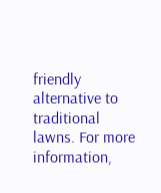friendly alternative to traditional lawns. For more information,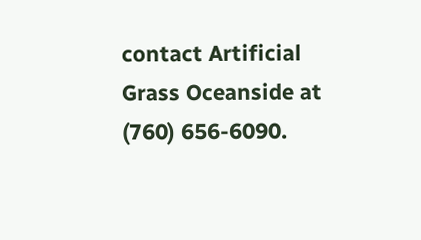contact Artificial Grass Oceanside at (760) 656-6090.